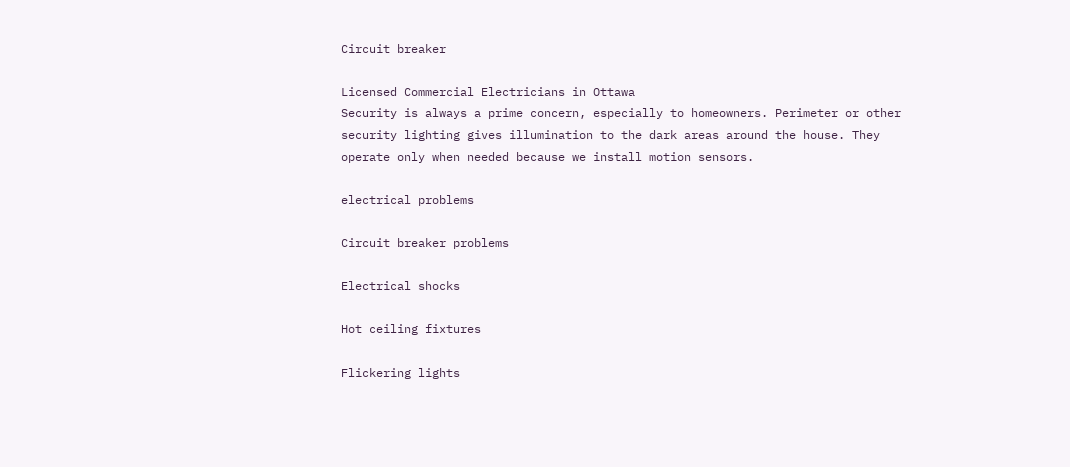Circuit breaker

Licensed Commercial Electricians in Ottawa
Security is always a prime concern, especially to homeowners. Perimeter or other security lighting gives illumination to the dark areas around the house. They operate only when needed because we install motion sensors.

electrical problems

Circuit breaker problems

Electrical shocks

Hot ceiling fixtures

Flickering lights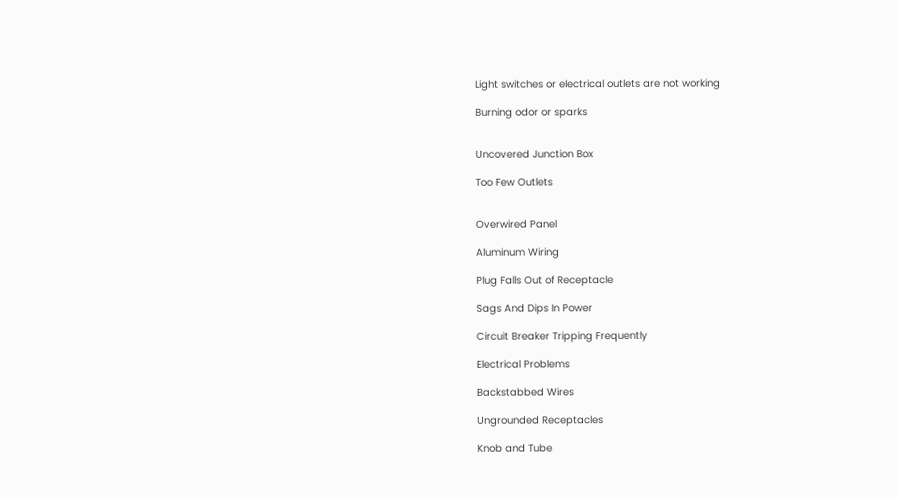Light switches or electrical outlets are not working

Burning odor or sparks


Uncovered Junction Box

Too Few Outlets


Overwired Panel

Aluminum Wiring

Plug Falls Out of Receptacle

Sags And Dips In Power

Circuit Breaker Tripping Frequently

Electrical Problems

Backstabbed Wires

Ungrounded Receptacles

Knob and Tube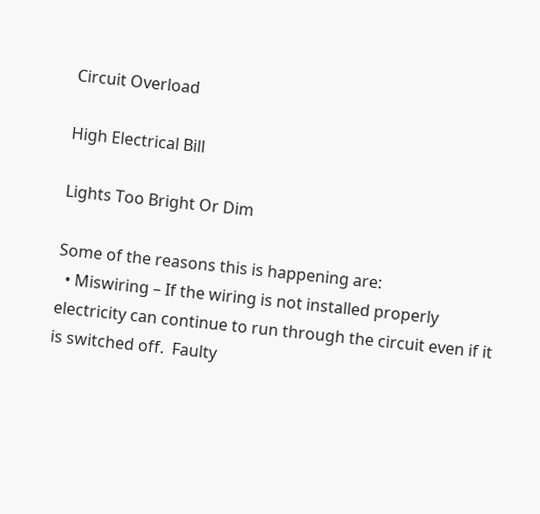Circuit Overload

High Electrical Bill

Lights Too Bright Or Dim

Some of the reasons this is happening are:
  • Miswiring – If the wiring is not installed properly electricity can continue to run through the circuit even if it is switched off.  Faulty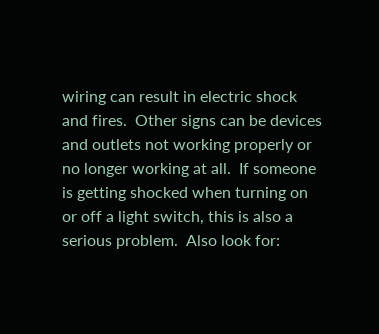wiring can result in electric shock and fires.  Other signs can be devices and outlets not working properly or no longer working at all.  If someone is getting shocked when turning on or off a light switch, this is also a serious problem.  Also look for: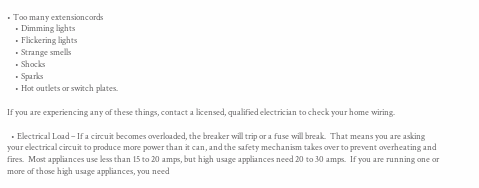• Too many extensioncords
    • Dimming lights
    • Flickering lights
    • Strange smells
    • Shocks
    • Sparks
    • Hot outlets or switch plates.

If you are experiencing any of these things, contact a licensed, qualified electrician to check your home wiring.

  • Electrical Load – If a circuit becomes overloaded, the breaker will trip or a fuse will break.  That means you are asking your electrical circuit to produce more power than it can, and the safety mechanism takes over to prevent overheating and fires.  Most appliances use less than 15 to 20 amps, but high usage appliances need 20 to 30 amps.  If you are running one or more of those high usage appliances, you need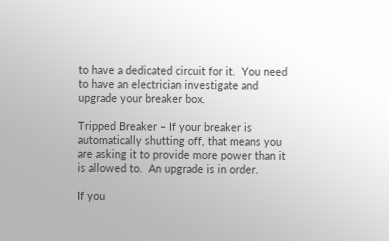to have a dedicated circuit for it.  You need to have an electrician investigate and upgrade your breaker box.

Tripped Breaker – If your breaker is automatically shutting off, that means you are asking it to provide more power than it is allowed to.  An upgrade is in order.

If you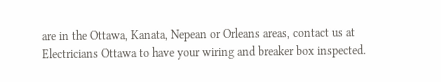are in the Ottawa, Kanata, Nepean or Orleans areas, contact us at Electricians Ottawa to have your wiring and breaker box inspected.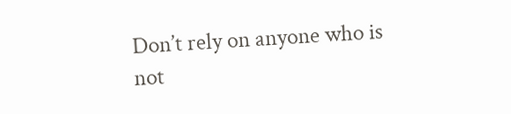Don’t rely on anyone who is not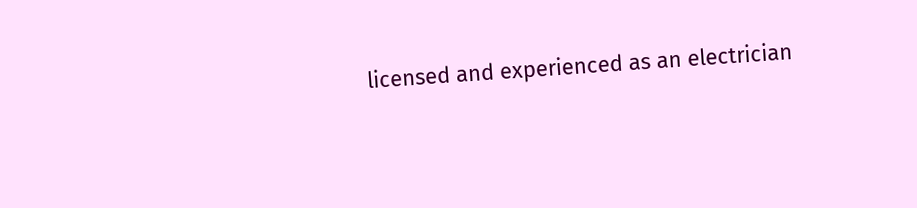licensed and experienced as an electrician